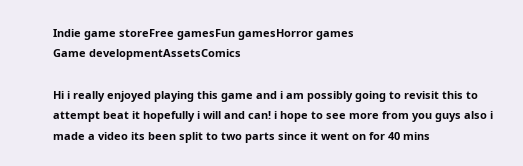Indie game storeFree gamesFun gamesHorror games
Game developmentAssetsComics

Hi i really enjoyed playing this game and i am possibly going to revisit this to attempt beat it hopefully i will and can! i hope to see more from you guys also i made a video its been split to two parts since it went on for 40 mins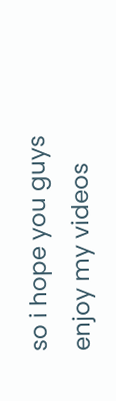so i hope you guys enjoy my videos